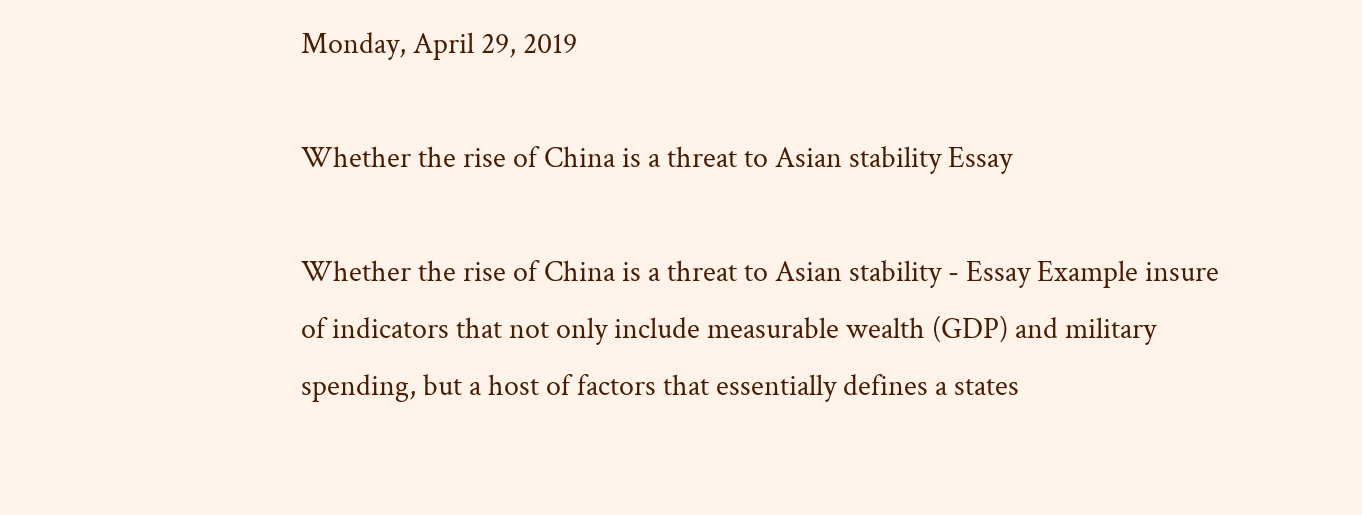Monday, April 29, 2019

Whether the rise of China is a threat to Asian stability Essay

Whether the rise of China is a threat to Asian stability - Essay Example insure of indicators that not only include measurable wealth (GDP) and military spending, but a host of factors that essentially defines a states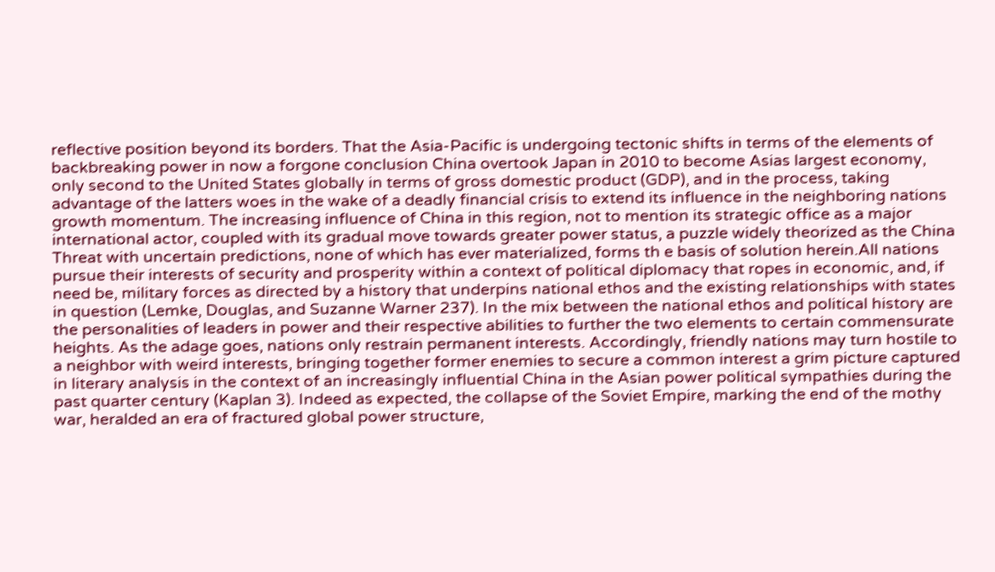reflective position beyond its borders. That the Asia-Pacific is undergoing tectonic shifts in terms of the elements of backbreaking power in now a forgone conclusion China overtook Japan in 2010 to become Asias largest economy, only second to the United States globally in terms of gross domestic product (GDP), and in the process, taking advantage of the latters woes in the wake of a deadly financial crisis to extend its influence in the neighboring nations growth momentum. The increasing influence of China in this region, not to mention its strategic office as a major international actor, coupled with its gradual move towards greater power status, a puzzle widely theorized as the China Threat with uncertain predictions, none of which has ever materialized, forms th e basis of solution herein.All nations pursue their interests of security and prosperity within a context of political diplomacy that ropes in economic, and, if need be, military forces as directed by a history that underpins national ethos and the existing relationships with states in question (Lemke, Douglas, and Suzanne Warner 237). In the mix between the national ethos and political history are the personalities of leaders in power and their respective abilities to further the two elements to certain commensurate heights. As the adage goes, nations only restrain permanent interests. Accordingly, friendly nations may turn hostile to a neighbor with weird interests, bringing together former enemies to secure a common interest a grim picture captured in literary analysis in the context of an increasingly influential China in the Asian power political sympathies during the past quarter century (Kaplan 3). Indeed as expected, the collapse of the Soviet Empire, marking the end of the mothy war, heralded an era of fractured global power structure,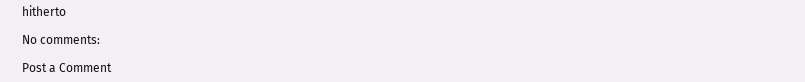hitherto

No comments:

Post a Comment